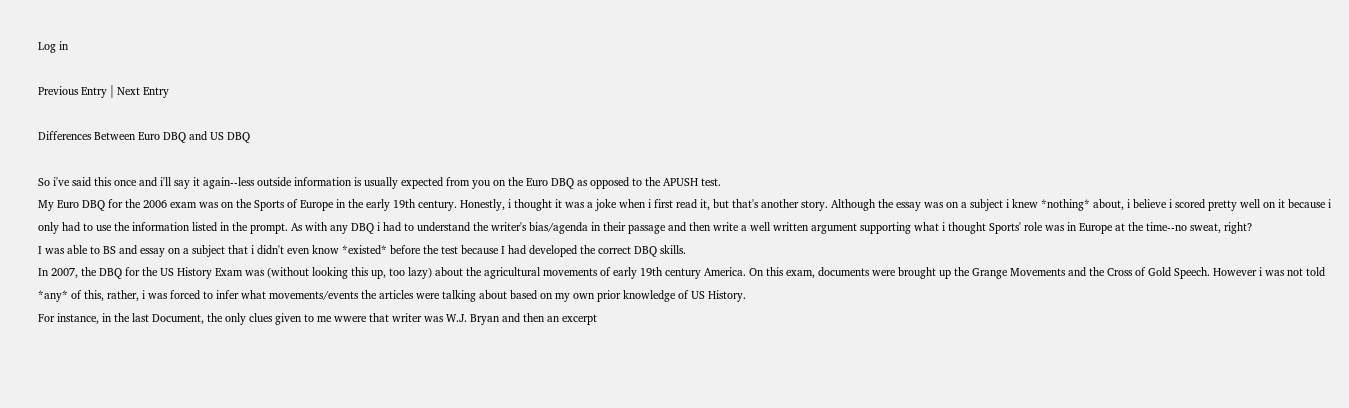Log in

Previous Entry | Next Entry

Differences Between Euro DBQ and US DBQ

So i've said this once and i'll say it again--less outside information is usually expected from you on the Euro DBQ as opposed to the APUSH test.
My Euro DBQ for the 2006 exam was on the Sports of Europe in the early 19th century. Honestly, i thought it was a joke when i first read it, but that's another story. Although the essay was on a subject i knew *nothing* about, i believe i scored pretty well on it because i only had to use the information listed in the prompt. As with any DBQ i had to understand the writer's bias/agenda in their passage and then write a well written argument supporting what i thought Sports' role was in Europe at the time--no sweat, right?
I was able to BS and essay on a subject that i didn't even know *existed* before the test because I had developed the correct DBQ skills.
In 2007, the DBQ for the US History Exam was (without looking this up, too lazy) about the agricultural movements of early 19th century America. On this exam, documents were brought up the Grange Movements and the Cross of Gold Speech. However i was not told *any* of this, rather, i was forced to infer what movements/events the articles were talking about based on my own prior knowledge of US History.
For instance, in the last Document, the only clues given to me wwere that writer was W.J. Bryan and then an excerpt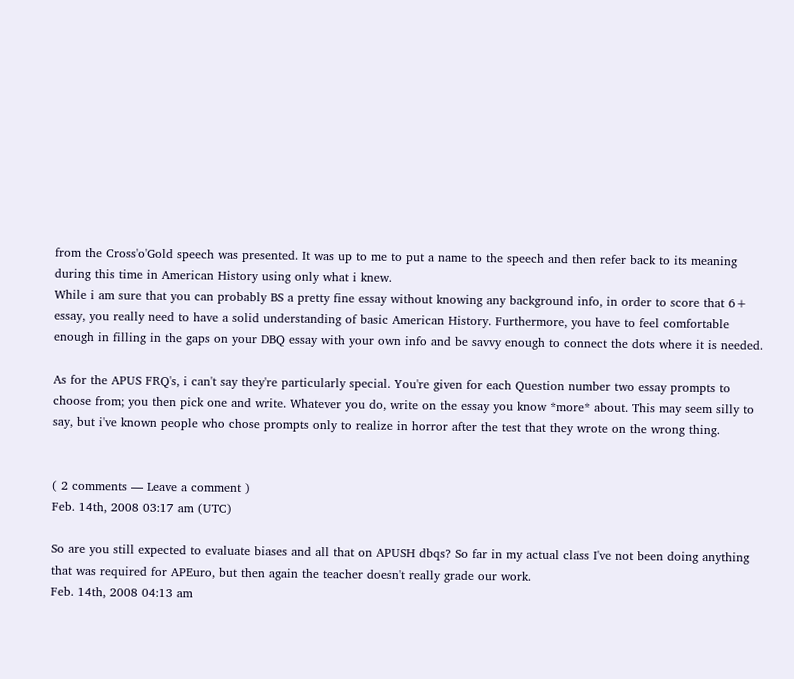from the Cross'o'Gold speech was presented. It was up to me to put a name to the speech and then refer back to its meaning during this time in American History using only what i knew.
While i am sure that you can probably BS a pretty fine essay without knowing any background info, in order to score that 6+ essay, you really need to have a solid understanding of basic American History. Furthermore, you have to feel comfortable enough in filling in the gaps on your DBQ essay with your own info and be savvy enough to connect the dots where it is needed.

As for the APUS FRQ's, i can't say they're particularly special. You're given for each Question number two essay prompts to choose from; you then pick one and write. Whatever you do, write on the essay you know *more* about. This may seem silly to say, but i've known people who chose prompts only to realize in horror after the test that they wrote on the wrong thing.


( 2 comments — Leave a comment )
Feb. 14th, 2008 03:17 am (UTC)

So are you still expected to evaluate biases and all that on APUSH dbqs? So far in my actual class I've not been doing anything that was required for APEuro, but then again the teacher doesn't really grade our work.
Feb. 14th, 2008 04:13 am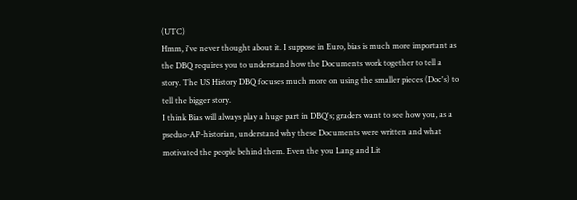(UTC)
Hmm, i've never thought about it. I suppose in Euro, bias is much more important as the DBQ requires you to understand how the Documents work together to tell a story. The US History DBQ focuses much more on using the smaller pieces (Doc's) to tell the bigger story.
I think Bias will always play a huge part in DBQ's; graders want to see how you, as a pseduo-AP-historian, understand why these Documents were written and what motivated the people behind them. Even the you Lang and Lit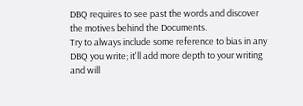DBQ requires to see past the words and discover the motives behind the Documents.
Try to always include some reference to bias in any DBQ you write; it'll add more depth to your writing and will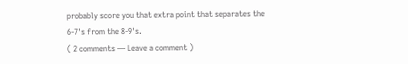probably score you that extra point that separates the 6-7's from the 8-9's.
( 2 comments — Leave a comment )